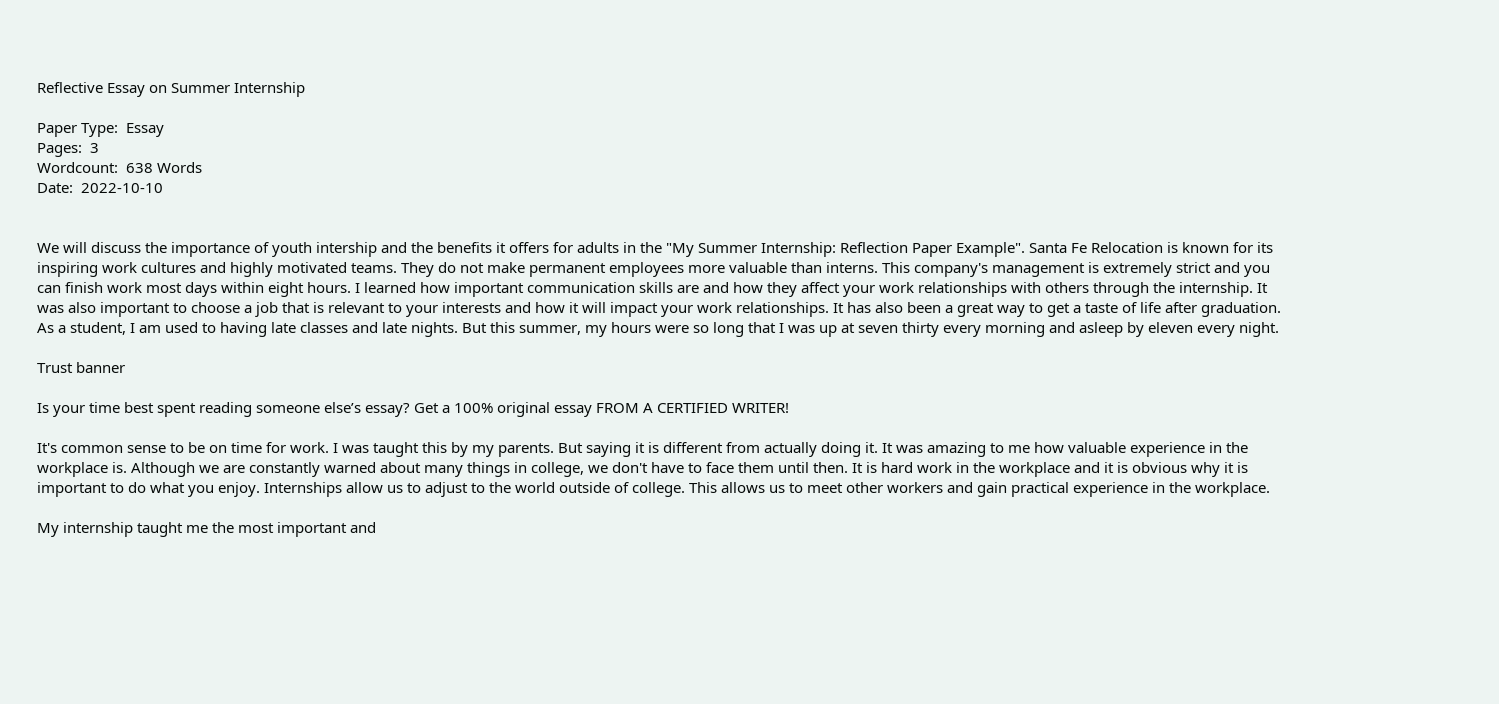Reflective Essay on Summer Internship

Paper Type:  Essay
Pages:  3
Wordcount:  638 Words
Date:  2022-10-10


We will discuss the importance of youth intership and the benefits it offers for adults in the "My Summer Internship: Reflection Paper Example". Santa Fe Relocation is known for its inspiring work cultures and highly motivated teams. They do not make permanent employees more valuable than interns. This company's management is extremely strict and you can finish work most days within eight hours. I learned how important communication skills are and how they affect your work relationships with others through the internship. It was also important to choose a job that is relevant to your interests and how it will impact your work relationships. It has also been a great way to get a taste of life after graduation. As a student, I am used to having late classes and late nights. But this summer, my hours were so long that I was up at seven thirty every morning and asleep by eleven every night.

Trust banner

Is your time best spent reading someone else’s essay? Get a 100% original essay FROM A CERTIFIED WRITER!

It's common sense to be on time for work. I was taught this by my parents. But saying it is different from actually doing it. It was amazing to me how valuable experience in the workplace is. Although we are constantly warned about many things in college, we don't have to face them until then. It is hard work in the workplace and it is obvious why it is important to do what you enjoy. Internships allow us to adjust to the world outside of college. This allows us to meet other workers and gain practical experience in the workplace.

My internship taught me the most important and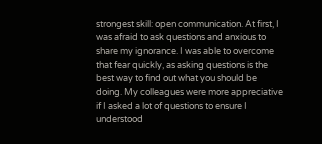strongest skill: open communication. At first, I was afraid to ask questions and anxious to share my ignorance. I was able to overcome that fear quickly, as asking questions is the best way to find out what you should be doing. My colleagues were more appreciative if I asked a lot of questions to ensure I understood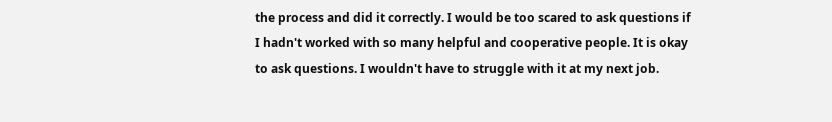the process and did it correctly. I would be too scared to ask questions if I hadn't worked with so many helpful and cooperative people. It is okay to ask questions. I wouldn't have to struggle with it at my next job.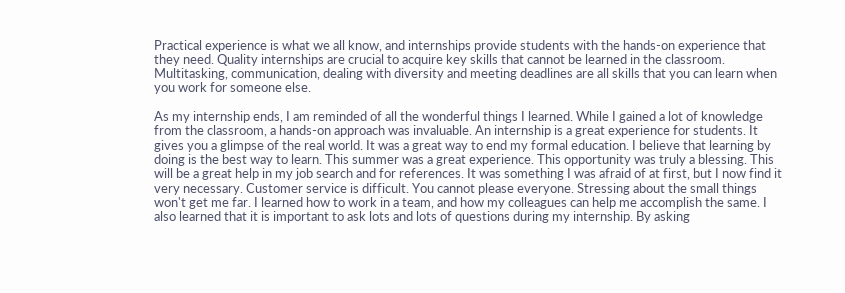Practical experience is what we all know, and internships provide students with the hands-on experience that they need. Quality internships are crucial to acquire key skills that cannot be learned in the classroom. Multitasking, communication, dealing with diversity and meeting deadlines are all skills that you can learn when you work for someone else.

As my internship ends, I am reminded of all the wonderful things I learned. While I gained a lot of knowledge from the classroom, a hands-on approach was invaluable. An internship is a great experience for students. It gives you a glimpse of the real world. It was a great way to end my formal education. I believe that learning by doing is the best way to learn. This summer was a great experience. This opportunity was truly a blessing. This will be a great help in my job search and for references. It was something I was afraid of at first, but I now find it very necessary. Customer service is difficult. You cannot please everyone. Stressing about the small things won't get me far. I learned how to work in a team, and how my colleagues can help me accomplish the same. I also learned that it is important to ask lots and lots of questions during my internship. By asking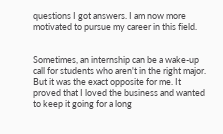questions I got answers. I am now more motivated to pursue my career in this field.


Sometimes, an internship can be a wake-up call for students who aren't in the right major. But it was the exact opposite for me. It proved that I loved the business and wanted to keep it going for a long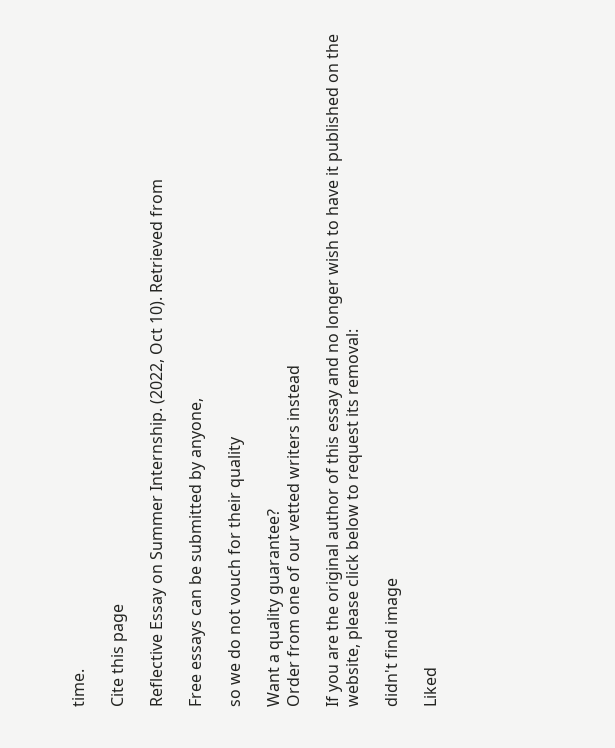time.

Cite this page

Reflective Essay on Summer Internship. (2022, Oct 10). Retrieved from

Free essays can be submitted by anyone,

so we do not vouch for their quality

Want a quality guarantee?
Order from one of our vetted writers instead

If you are the original author of this essay and no longer wish to have it published on the website, please click below to request its removal:

didn't find image

Liked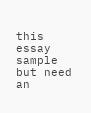this essay sample but need an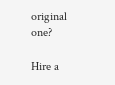original one?

Hire a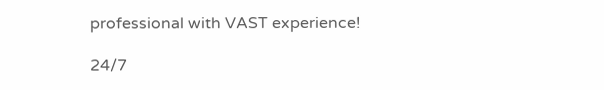professional with VAST experience!

24/7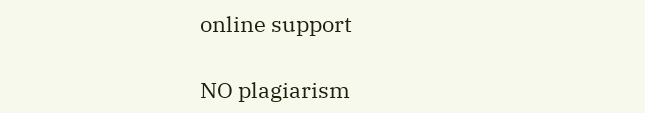online support

NO plagiarism